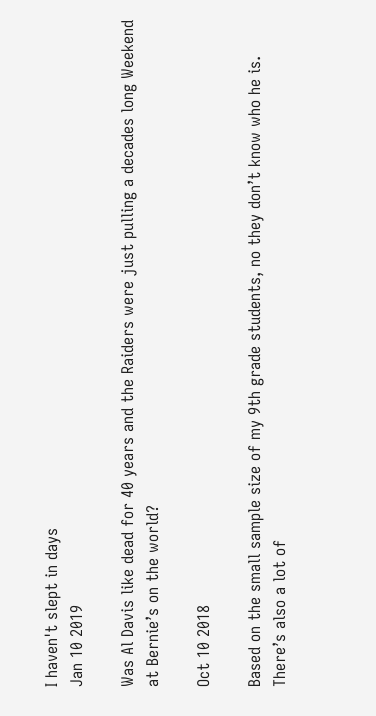I haven't slept in days
Jan 10 2019

Was Al Davis like dead for 40 years and the Raiders were just pulling a decades long Weekend at Bernie’s on the world?

Oct 10 2018

Based on the small sample size of my 9th grade students, no they don’t know who he is. There’s also a lot of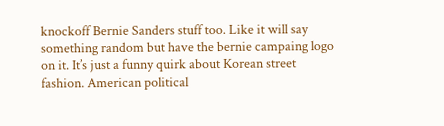knockoff Bernie Sanders stuff too. Like it will say something random but have the bernie campaing logo on it. It’s just a funny quirk about Korean street fashion. American political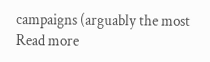campaigns (arguably the most Read more